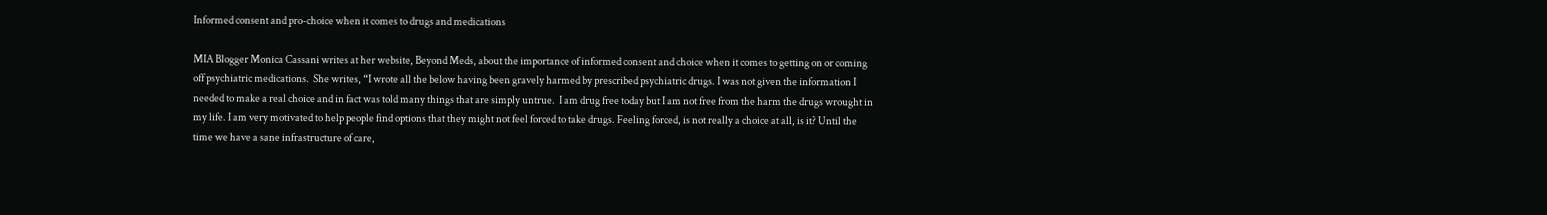Informed consent and pro-choice when it comes to drugs and medications

MIA Blogger Monica Cassani writes at her website, Beyond Meds, about the importance of informed consent and choice when it comes to getting on or coming off psychiatric medications.  She writes, “I wrote all the below having been gravely harmed by prescribed psychiatric drugs. I was not given the information I needed to make a real choice and in fact was told many things that are simply untrue.  I am drug free today but I am not free from the harm the drugs wrought in my life. I am very motivated to help people find options that they might not feel forced to take drugs. Feeling forced, is not really a choice at all, is it? Until the time we have a sane infrastructure of care,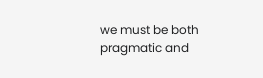we must be both pragmatic and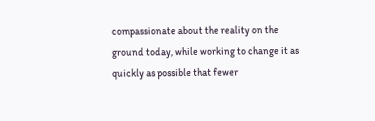compassionate about the reality on the ground today, while working to change it as quickly as possible that fewer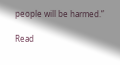people will be harmed.”

Read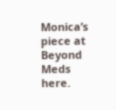Monica’s piece at Beyond Meds here.